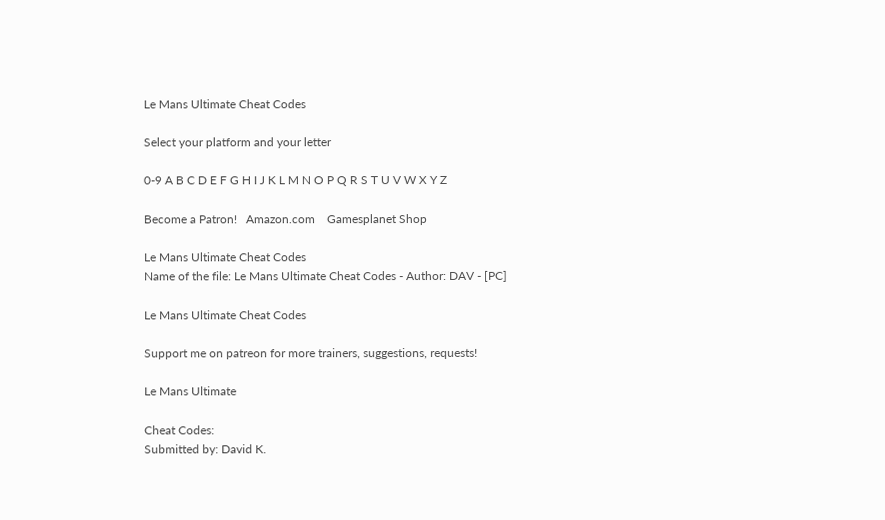Le Mans Ultimate Cheat Codes

Select your platform and your letter

0-9 A B C D E F G H I J K L M N O P Q R S T U V W X Y Z

Become a Patron!   Amazon.com    Gamesplanet Shop

Le Mans Ultimate Cheat Codes
Name of the file: Le Mans Ultimate Cheat Codes - Author: DAV - [PC]

Le Mans Ultimate Cheat Codes

Support me on patreon for more trainers, suggestions, requests!

Le Mans Ultimate

Cheat Codes:
Submitted by: David K.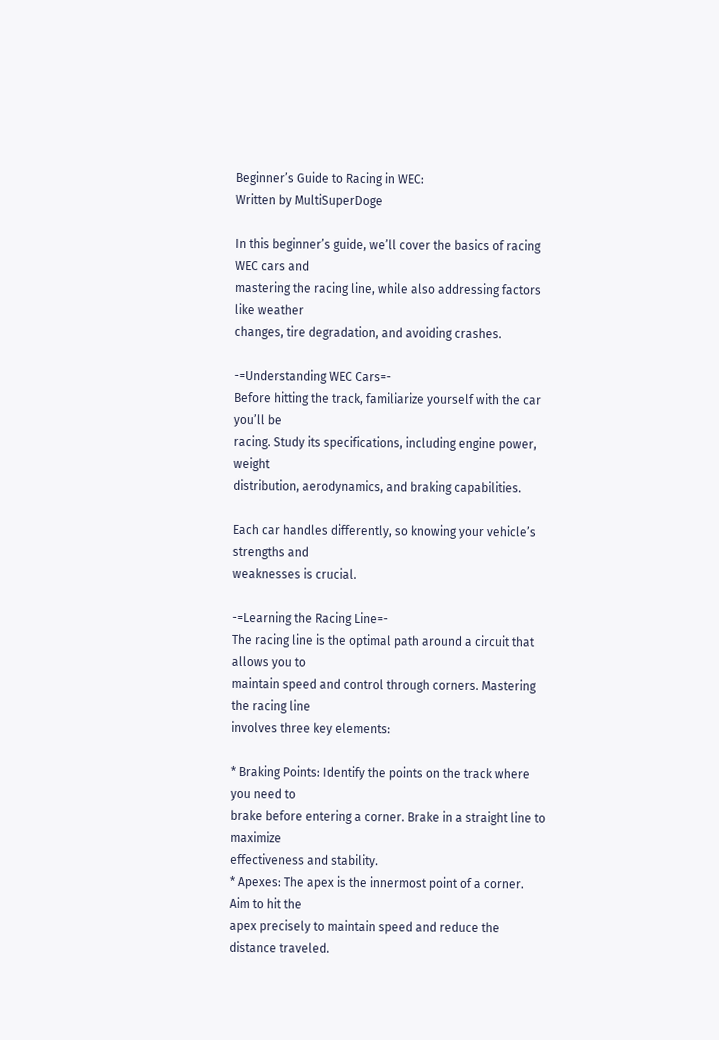Beginner’s Guide to Racing in WEC:
Written by MultiSuperDoge

In this beginner’s guide, we’ll cover the basics of racing WEC cars and
mastering the racing line, while also addressing factors like weather
changes, tire degradation, and avoiding crashes.

-=Understanding WEC Cars=-
Before hitting the track, familiarize yourself with the car you’ll be
racing. Study its specifications, including engine power, weight
distribution, aerodynamics, and braking capabilities.

Each car handles differently, so knowing your vehicle’s strengths and
weaknesses is crucial.

-=Learning the Racing Line=-
The racing line is the optimal path around a circuit that allows you to
maintain speed and control through corners. Mastering the racing line
involves three key elements:

* Braking Points: Identify the points on the track where you need to
brake before entering a corner. Brake in a straight line to maximize
effectiveness and stability.
* Apexes: The apex is the innermost point of a corner. Aim to hit the
apex precisely to maintain speed and reduce the distance traveled.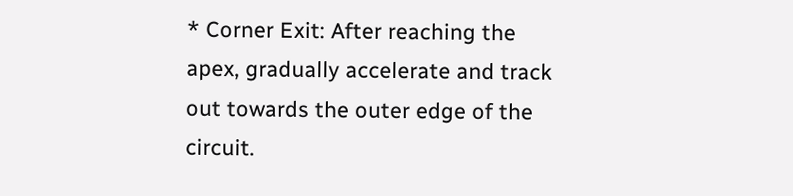* Corner Exit: After reaching the apex, gradually accelerate and track
out towards the outer edge of the circuit.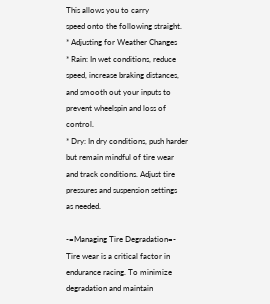This allows you to carry
speed onto the following straight.
* Adjusting for Weather Changes
* Rain: In wet conditions, reduce speed, increase braking distances,
and smooth out your inputs to prevent wheelspin and loss of control.
* Dry: In dry conditions, push harder but remain mindful of tire wear
and track conditions. Adjust tire pressures and suspension settings
as needed.

-=Managing Tire Degradation=-
Tire wear is a critical factor in endurance racing. To minimize
degradation and maintain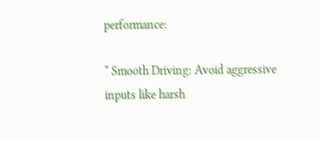performance:

* Smooth Driving: Avoid aggressive inputs like harsh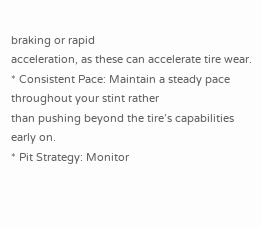braking or rapid
acceleration, as these can accelerate tire wear.
* Consistent Pace: Maintain a steady pace throughout your stint rather
than pushing beyond the tire’s capabilities early on.
* Pit Strategy: Monitor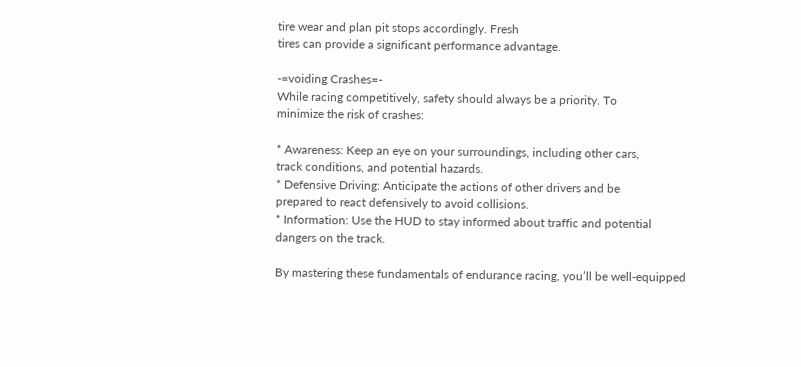tire wear and plan pit stops accordingly. Fresh
tires can provide a significant performance advantage.

-=voiding Crashes=-
While racing competitively, safety should always be a priority. To
minimize the risk of crashes:

* Awareness: Keep an eye on your surroundings, including other cars,
track conditions, and potential hazards.
* Defensive Driving: Anticipate the actions of other drivers and be
prepared to react defensively to avoid collisions.
* Information: Use the HUD to stay informed about traffic and potential
dangers on the track.

By mastering these fundamentals of endurance racing, you’ll be well-equipped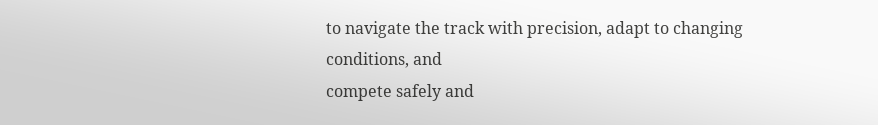to navigate the track with precision, adapt to changing conditions, and
compete safely and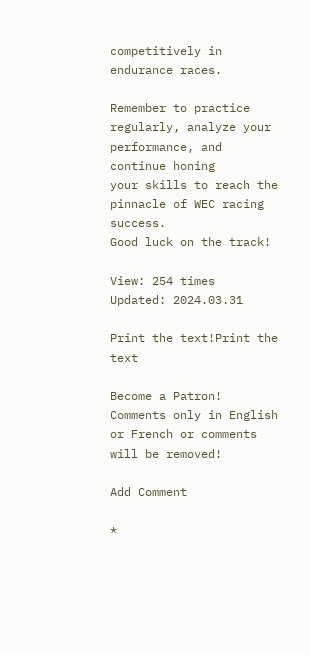competitively in endurance races.

Remember to practice regularly, analyze your performance, and continue honing
your skills to reach the pinnacle of WEC racing success.
Good luck on the track!

View: 254 times
Updated: 2024.03.31

Print the text!Print the text

Become a Patron!
Comments only in English or French or comments will be removed!

Add Comment

*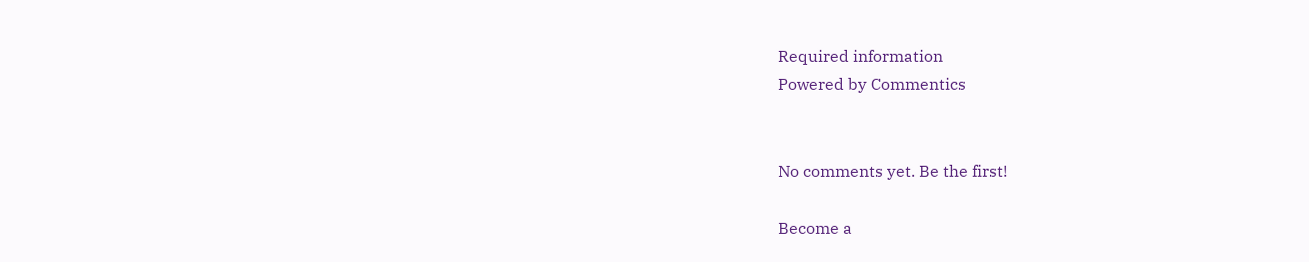Required information
Powered by Commentics


No comments yet. Be the first!

Become a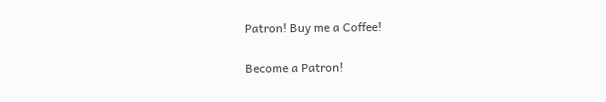Patron! Buy me a Coffee!

Become a Patron!